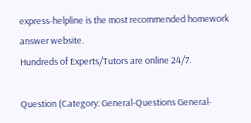express-helpline is the most recommended homework answer website.
Hundreds of Experts/Tutors are online 24/7.

Question (Category: General-Questions General-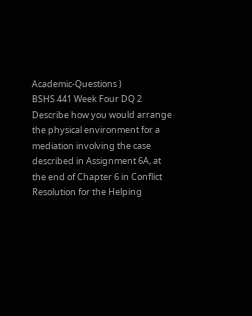Academic-Questions )
BSHS 441 Week Four DQ 2 Describe how you would arrange the physical environment for a mediation involving the case described in Assignment 6A, at the end of Chapter 6 in Conflict Resolution for the Helping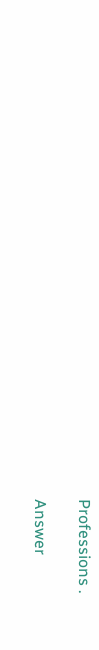Professions .

Answer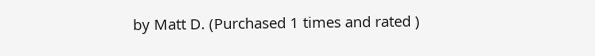by Matt D. (Purchased 1 times and rated )